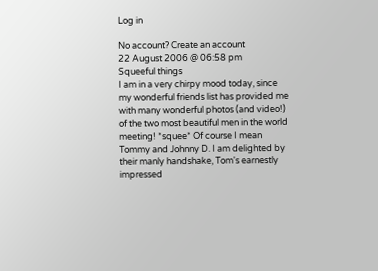Log in

No account? Create an account
22 August 2006 @ 06:58 pm
Squeeful things
I am in a very chirpy mood today, since my wonderful friends list has provided me with many wonderful photos (and video!) of the two most beautiful men in the world meeting! *squee* Of course I mean Tommy and Johnny D. I am delighted by their manly handshake, Tom's earnestly impressed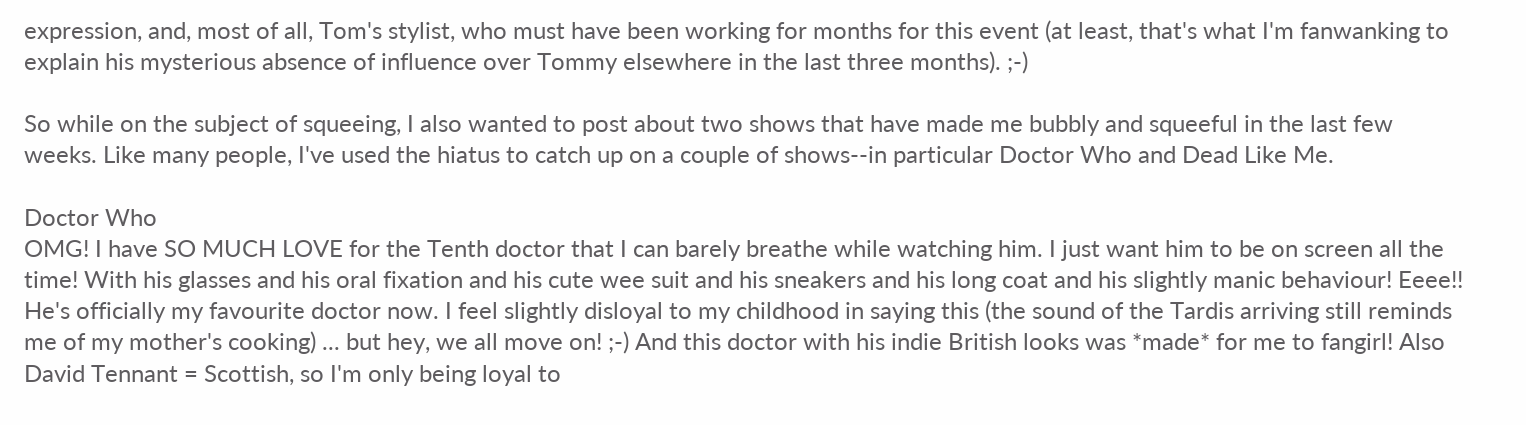expression, and, most of all, Tom's stylist, who must have been working for months for this event (at least, that's what I'm fanwanking to explain his mysterious absence of influence over Tommy elsewhere in the last three months). ;-)

So while on the subject of squeeing, I also wanted to post about two shows that have made me bubbly and squeeful in the last few weeks. Like many people, I've used the hiatus to catch up on a couple of shows--in particular Doctor Who and Dead Like Me.

Doctor Who
OMG! I have SO MUCH LOVE for the Tenth doctor that I can barely breathe while watching him. I just want him to be on screen all the time! With his glasses and his oral fixation and his cute wee suit and his sneakers and his long coat and his slightly manic behaviour! Eeee!! He's officially my favourite doctor now. I feel slightly disloyal to my childhood in saying this (the sound of the Tardis arriving still reminds me of my mother's cooking) ... but hey, we all move on! ;-) And this doctor with his indie British looks was *made* for me to fangirl! Also David Tennant = Scottish, so I'm only being loyal to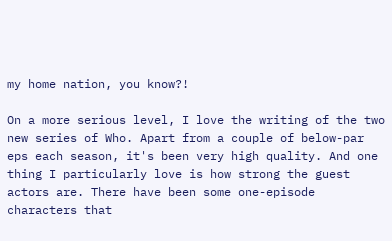my home nation, you know?!

On a more serious level, I love the writing of the two new series of Who. Apart from a couple of below-par eps each season, it's been very high quality. And one thing I particularly love is how strong the guest actors are. There have been some one-episode characters that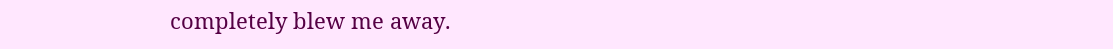completely blew me away.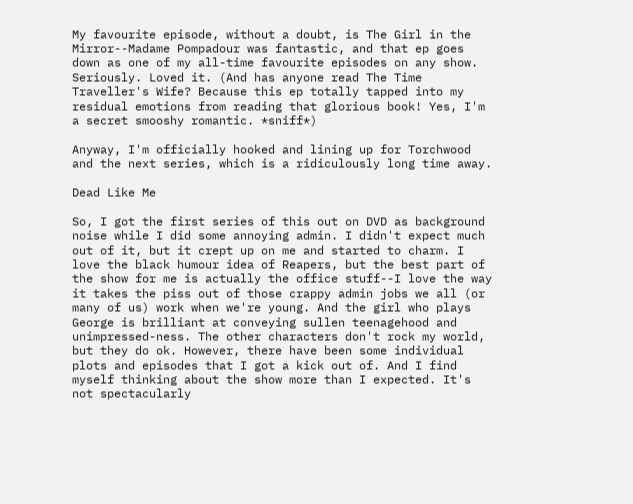My favourite episode, without a doubt, is The Girl in the Mirror--Madame Pompadour was fantastic, and that ep goes down as one of my all-time favourite episodes on any show. Seriously. Loved it. (And has anyone read The Time Traveller's Wife? Because this ep totally tapped into my residual emotions from reading that glorious book! Yes, I'm a secret smooshy romantic. *sniff*)

Anyway, I'm officially hooked and lining up for Torchwood and the next series, which is a ridiculously long time away.

Dead Like Me

So, I got the first series of this out on DVD as background noise while I did some annoying admin. I didn't expect much out of it, but it crept up on me and started to charm. I love the black humour idea of Reapers, but the best part of the show for me is actually the office stuff--I love the way it takes the piss out of those crappy admin jobs we all (or many of us) work when we're young. And the girl who plays George is brilliant at conveying sullen teenagehood and unimpressed-ness. The other characters don't rock my world, but they do ok. However, there have been some individual plots and episodes that I got a kick out of. And I find myself thinking about the show more than I expected. It's not spectacularly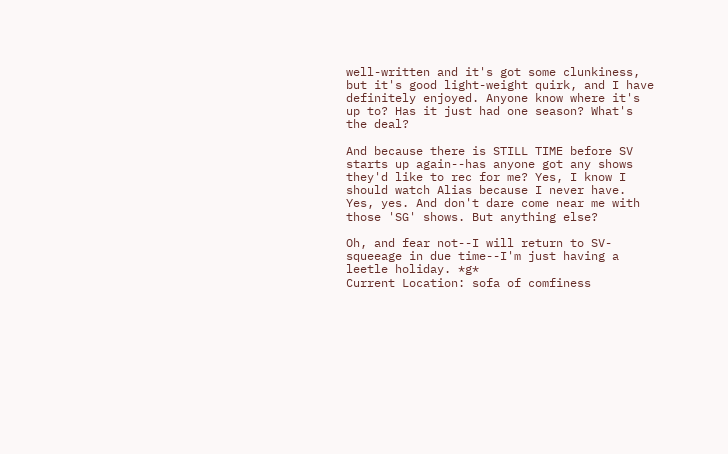well-written and it's got some clunkiness, but it's good light-weight quirk, and I have definitely enjoyed. Anyone know where it's up to? Has it just had one season? What's the deal?

And because there is STILL TIME before SV starts up again--has anyone got any shows they'd like to rec for me? Yes, I know I should watch Alias because I never have. Yes, yes. And don't dare come near me with those 'SG' shows. But anything else?

Oh, and fear not--I will return to SV-squeeage in due time--I'm just having a leetle holiday. *g*
Current Location: sofa of comfiness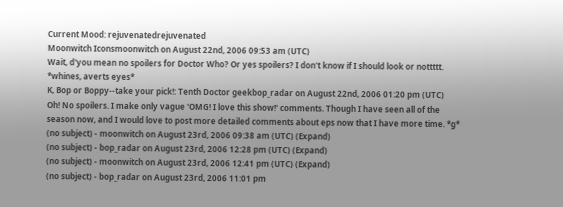Current Mood: rejuvenatedrejuvenated
Moonwitch Iconsmoonwitch on August 22nd, 2006 09:53 am (UTC)
Wait, d'you mean no spoilers for Doctor Who? Or yes spoilers? I don't know if I should look or nottttt. *whines, averts eyes*
K, Bop or Boppy--take your pick!: Tenth Doctor geekbop_radar on August 22nd, 2006 01:20 pm (UTC)
Oh! No spoilers. I make only vague 'OMG! I love this show!' comments. Though I have seen all of the season now, and I would love to post more detailed comments about eps now that I have more time. *g*
(no subject) - moonwitch on August 23rd, 2006 09:38 am (UTC) (Expand)
(no subject) - bop_radar on August 23rd, 2006 12:28 pm (UTC) (Expand)
(no subject) - moonwitch on August 23rd, 2006 12:41 pm (UTC) (Expand)
(no subject) - bop_radar on August 23rd, 2006 11:01 pm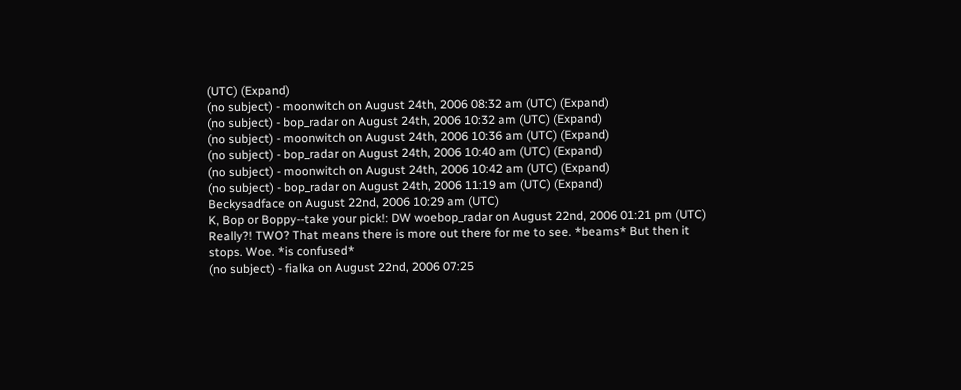(UTC) (Expand)
(no subject) - moonwitch on August 24th, 2006 08:32 am (UTC) (Expand)
(no subject) - bop_radar on August 24th, 2006 10:32 am (UTC) (Expand)
(no subject) - moonwitch on August 24th, 2006 10:36 am (UTC) (Expand)
(no subject) - bop_radar on August 24th, 2006 10:40 am (UTC) (Expand)
(no subject) - moonwitch on August 24th, 2006 10:42 am (UTC) (Expand)
(no subject) - bop_radar on August 24th, 2006 11:19 am (UTC) (Expand)
Beckysadface on August 22nd, 2006 10:29 am (UTC)
K, Bop or Boppy--take your pick!: DW woebop_radar on August 22nd, 2006 01:21 pm (UTC)
Really?! TWO? That means there is more out there for me to see. *beams* But then it stops. Woe. *is confused*
(no subject) - fialka on August 22nd, 2006 07:25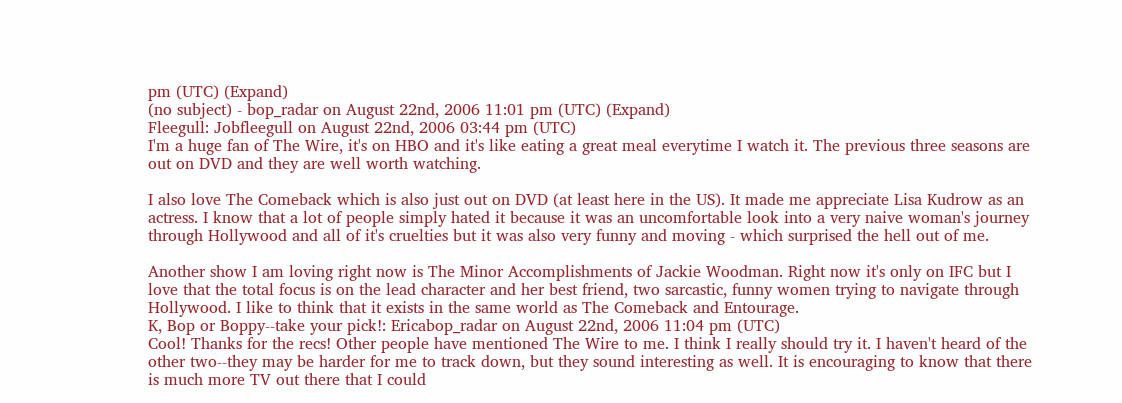pm (UTC) (Expand)
(no subject) - bop_radar on August 22nd, 2006 11:01 pm (UTC) (Expand)
Fleegull: Jobfleegull on August 22nd, 2006 03:44 pm (UTC)
I'm a huge fan of The Wire, it's on HBO and it's like eating a great meal everytime I watch it. The previous three seasons are out on DVD and they are well worth watching.

I also love The Comeback which is also just out on DVD (at least here in the US). It made me appreciate Lisa Kudrow as an actress. I know that a lot of people simply hated it because it was an uncomfortable look into a very naive woman's journey through Hollywood and all of it's cruelties but it was also very funny and moving - which surprised the hell out of me.

Another show I am loving right now is The Minor Accomplishments of Jackie Woodman. Right now it's only on IFC but I love that the total focus is on the lead character and her best friend, two sarcastic, funny women trying to navigate through Hollywood. I like to think that it exists in the same world as The Comeback and Entourage.
K, Bop or Boppy--take your pick!: Ericabop_radar on August 22nd, 2006 11:04 pm (UTC)
Cool! Thanks for the recs! Other people have mentioned The Wire to me. I think I really should try it. I haven't heard of the other two--they may be harder for me to track down, but they sound interesting as well. It is encouraging to know that there is much more TV out there that I could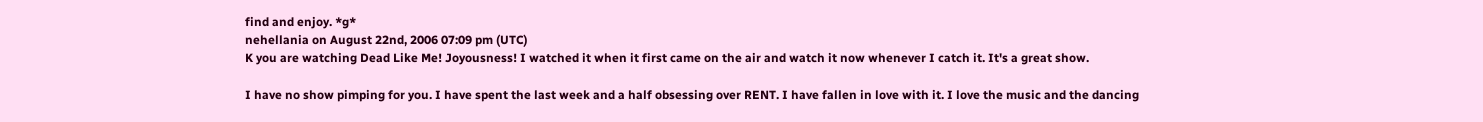find and enjoy. *g*
nehellania on August 22nd, 2006 07:09 pm (UTC)
K you are watching Dead Like Me! Joyousness! I watched it when it first came on the air and watch it now whenever I catch it. It's a great show.

I have no show pimping for you. I have spent the last week and a half obsessing over RENT. I have fallen in love with it. I love the music and the dancing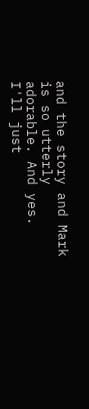and the story and Mark is so utterly adorable. And yes. I'll just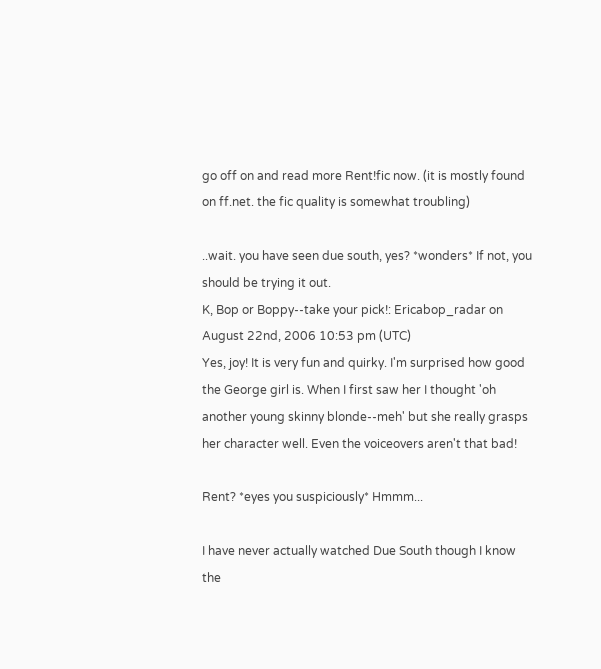go off on and read more Rent!fic now. (it is mostly found on ff.net. the fic quality is somewhat troubling)

..wait. you have seen due south, yes? *wonders* If not, you should be trying it out.
K, Bop or Boppy--take your pick!: Ericabop_radar on August 22nd, 2006 10:53 pm (UTC)
Yes, joy! It is very fun and quirky. I'm surprised how good the George girl is. When I first saw her I thought 'oh another young skinny blonde--meh' but she really grasps her character well. Even the voiceovers aren't that bad!

Rent? *eyes you suspiciously* Hmmm...

I have never actually watched Due South though I know the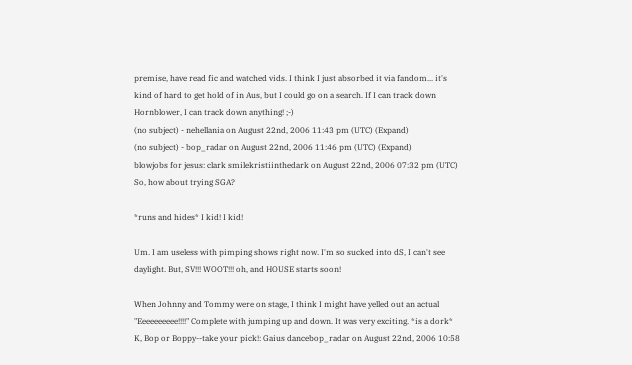premise, have read fic and watched vids. I think I just absorbed it via fandom... it's kind of hard to get hold of in Aus, but I could go on a search. If I can track down Hornblower, I can track down anything! ;-)
(no subject) - nehellania on August 22nd, 2006 11:43 pm (UTC) (Expand)
(no subject) - bop_radar on August 22nd, 2006 11:46 pm (UTC) (Expand)
blowjobs for jesus: clark smilekristiinthedark on August 22nd, 2006 07:32 pm (UTC)
So, how about trying SGA?

*runs and hides* I kid! I kid!

Um. I am useless with pimping shows right now. I'm so sucked into dS, I can't see daylight. But, SV!!! WOOT!!! oh, and HOUSE starts soon!

When Johnny and Tommy were on stage, I think I might have yelled out an actual "Eeeeeeeeee!!!!" Complete with jumping up and down. It was very exciting. *is a dork*
K, Bop or Boppy--take your pick!: Gaius dancebop_radar on August 22nd, 2006 10:58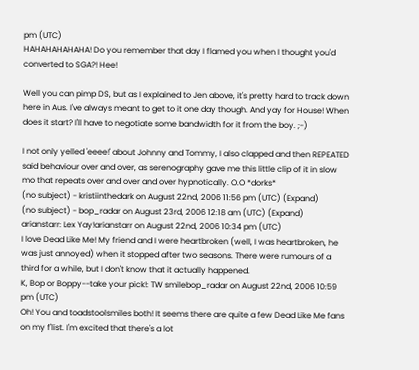pm (UTC)
HAHAHAHAHAHA! Do you remember that day I flamed you when I thought you'd converted to SGA?! Hee!

Well you can pimp DS, but as I explained to Jen above, it's pretty hard to track down here in Aus. I've always meant to get to it one day though. And yay for House! When does it start? I'll have to negotiate some bandwidth for it from the boy. ;-)

I not only yelled 'eeee!' about Johnny and Tommy, I also clapped and then REPEATED said behaviour over and over, as serenography gave me this little clip of it in slow mo that repeats over and over and over hypnotically. O.O *dorks*
(no subject) - kristiinthedark on August 22nd, 2006 11:56 pm (UTC) (Expand)
(no subject) - bop_radar on August 23rd, 2006 12:18 am (UTC) (Expand)
arianstarr: Lex Yay!arianstarr on August 22nd, 2006 10:34 pm (UTC)
I love Dead Like Me! My friend and I were heartbroken (well, I was heartbroken, he was just annoyed) when it stopped after two seasons. There were rumours of a third for a while, but I don't know that it actually happened.
K, Bop or Boppy--take your pick!: TW smilebop_radar on August 22nd, 2006 10:59 pm (UTC)
Oh! You and toadstoolsmiles both! It seems there are quite a few Dead Like Me fans on my f'list. I'm excited that there's a lot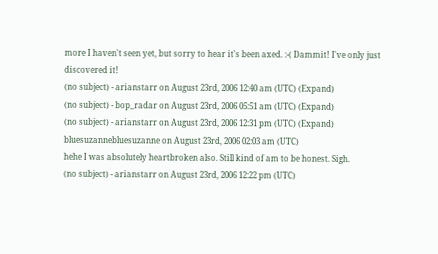more I haven't seen yet, but sorry to hear it's been axed. :-( Dammit! I've only just discovered it!
(no subject) - arianstarr on August 23rd, 2006 12:40 am (UTC) (Expand)
(no subject) - bop_radar on August 23rd, 2006 05:51 am (UTC) (Expand)
(no subject) - arianstarr on August 23rd, 2006 12:31 pm (UTC) (Expand)
bluesuzannebluesuzanne on August 23rd, 2006 02:03 am (UTC)
hehe I was absolutely heartbroken also. Still kind of am to be honest. Sigh.
(no subject) - arianstarr on August 23rd, 2006 12:22 pm (UTC)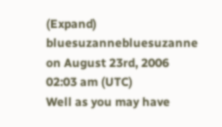(Expand)
bluesuzannebluesuzanne on August 23rd, 2006 02:03 am (UTC)
Well as you may have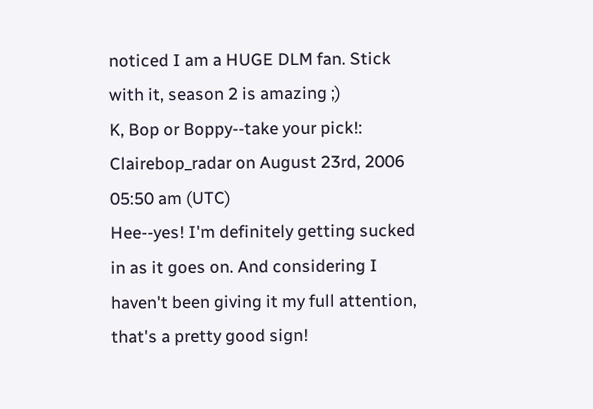noticed I am a HUGE DLM fan. Stick with it, season 2 is amazing ;)
K, Bop or Boppy--take your pick!: Clairebop_radar on August 23rd, 2006 05:50 am (UTC)
Hee--yes! I'm definitely getting sucked in as it goes on. And considering I haven't been giving it my full attention, that's a pretty good sign!